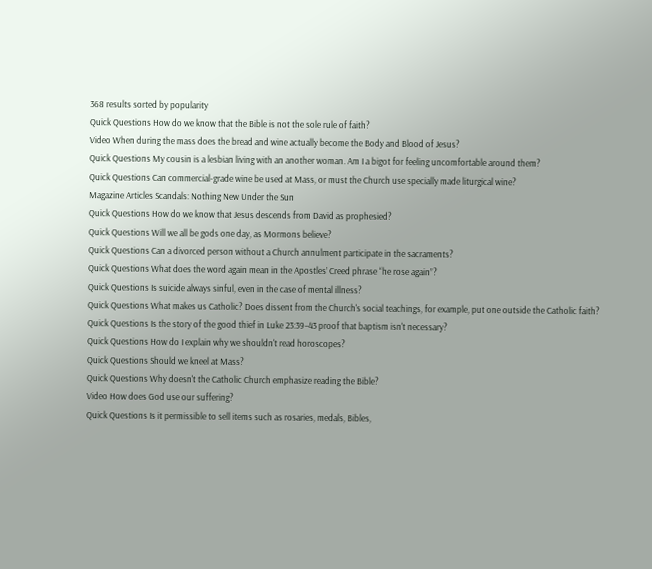368 results sorted by popularity
Quick Questions How do we know that the Bible is not the sole rule of faith?
Video When during the mass does the bread and wine actually become the Body and Blood of Jesus?
Quick Questions My cousin is a lesbian living with an another woman. Am I a bigot for feeling uncomfortable around them?
Quick Questions Can commercial-grade wine be used at Mass, or must the Church use specially made liturgical wine?
Magazine Articles Scandals: Nothing New Under the Sun
Quick Questions How do we know that Jesus descends from David as prophesied?
Quick Questions Will we all be gods one day, as Mormons believe?
Quick Questions Can a divorced person without a Church annulment participate in the sacraments?
Quick Questions What does the word again mean in the Apostles’ Creed phrase “he rose again”?
Quick Questions Is suicide always sinful, even in the case of mental illness?
Quick Questions What makes us Catholic? Does dissent from the Church's social teachings, for example, put one outside the Catholic faith?
Quick Questions Is the story of the good thief in Luke 23:39–43 proof that baptism isn't necessary?
Quick Questions How do I explain why we shouldn't read horoscopes?
Quick Questions Should we kneel at Mass?
Quick Questions Why doesn't the Catholic Church emphasize reading the Bible?
Video How does God use our suffering?
Quick Questions Is it permissible to sell items such as rosaries, medals, Bibles,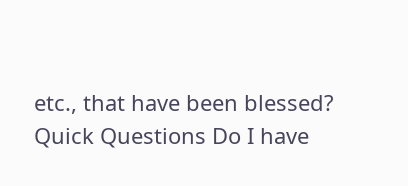etc., that have been blessed?
Quick Questions Do I have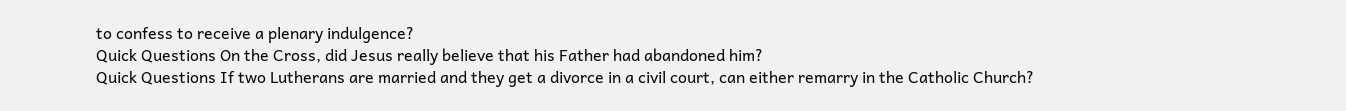to confess to receive a plenary indulgence?
Quick Questions On the Cross, did Jesus really believe that his Father had abandoned him?
Quick Questions If two Lutherans are married and they get a divorce in a civil court, can either remarry in the Catholic Church?